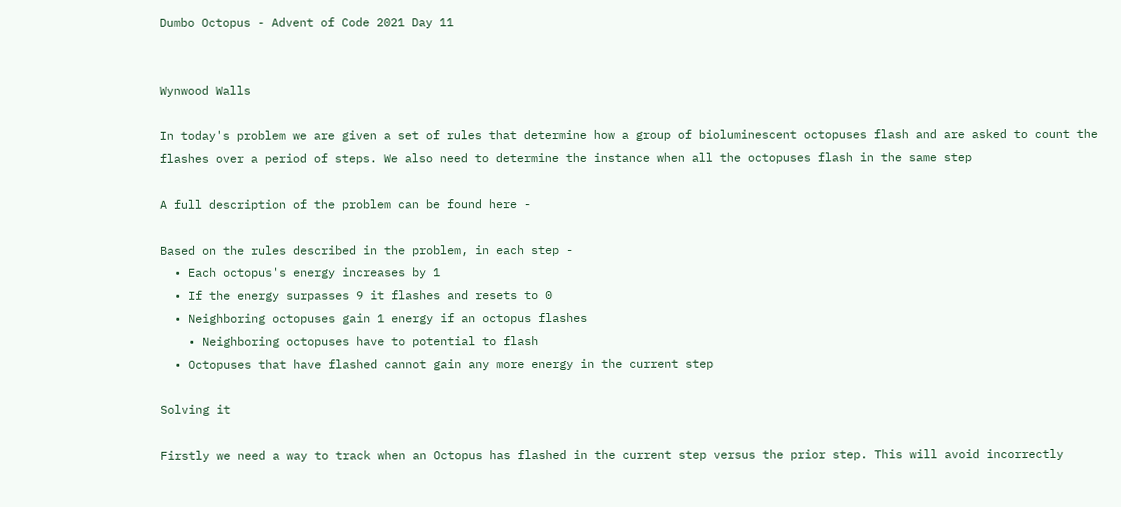Dumbo Octopus - Advent of Code 2021 Day 11


Wynwood Walls

In today's problem we are given a set of rules that determine how a group of bioluminescent octopuses flash and are asked to count the flashes over a period of steps. We also need to determine the instance when all the octopuses flash in the same step

A full description of the problem can be found here -

Based on the rules described in the problem, in each step -
  • Each octopus's energy increases by 1
  • If the energy surpasses 9 it flashes and resets to 0
  • Neighboring octopuses gain 1 energy if an octopus flashes
    • Neighboring octopuses have to potential to flash
  • Octopuses that have flashed cannot gain any more energy in the current step

Solving it

Firstly we need a way to track when an Octopus has flashed in the current step versus the prior step. This will avoid incorrectly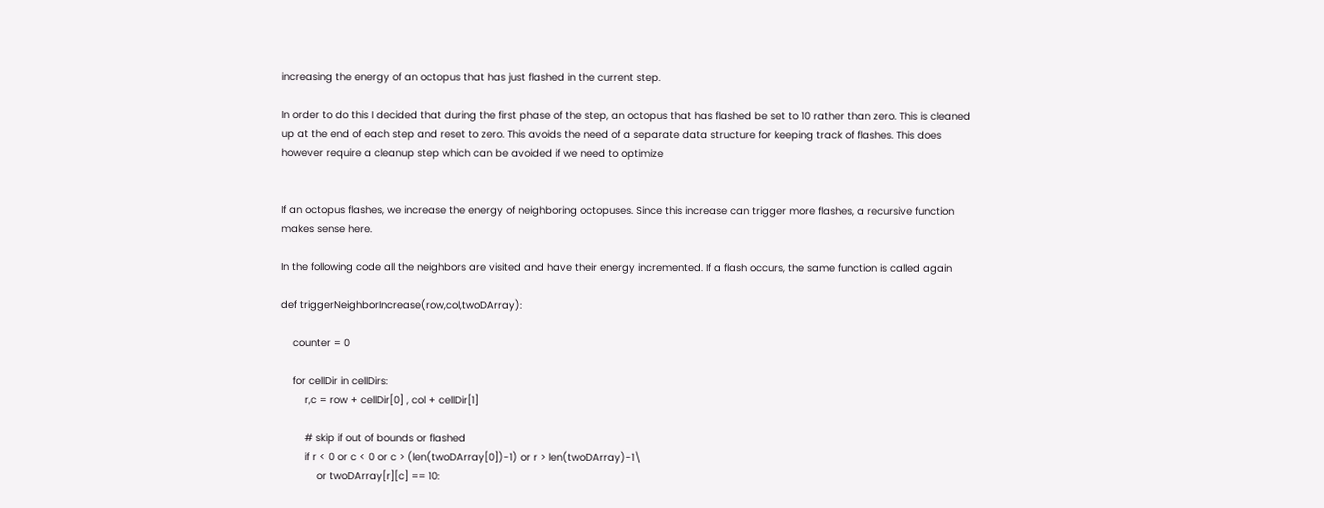increasing the energy of an octopus that has just flashed in the current step.

In order to do this I decided that during the first phase of the step, an octopus that has flashed be set to 10 rather than zero. This is cleaned up at the end of each step and reset to zero. This avoids the need of a separate data structure for keeping track of flashes. This does however require a cleanup step which can be avoided if we need to optimize


If an octopus flashes, we increase the energy of neighboring octopuses. Since this increase can trigger more flashes, a recursive function makes sense here.

In the following code all the neighbors are visited and have their energy incremented. If a flash occurs, the same function is called again

def triggerNeighborIncrease(row,col,twoDArray):

    counter = 0

    for cellDir in cellDirs:
        r,c = row + cellDir[0] , col + cellDir[1]

        # skip if out of bounds or flashed
        if r < 0 or c < 0 or c > (len(twoDArray[0])-1) or r > len(twoDArray)-1\
            or twoDArray[r][c] == 10: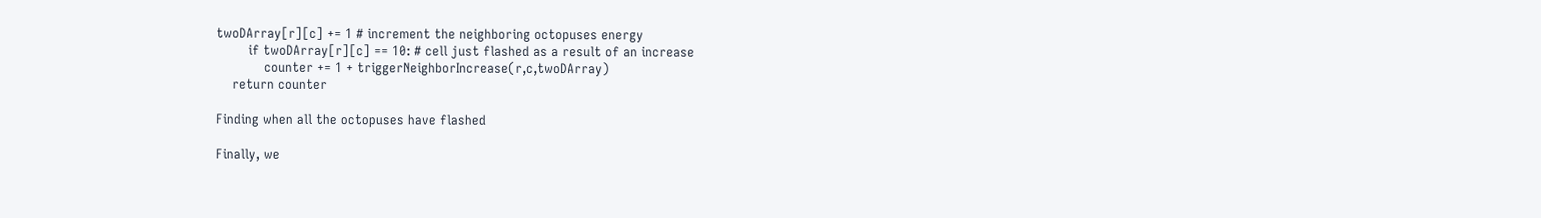twoDArray[r][c] += 1 # increment the neighboring octopuses energy
        if twoDArray[r][c] == 10: # cell just flashed as a result of an increase
            counter += 1 + triggerNeighborIncrease(r,c,twoDArray)
    return counter

Finding when all the octopuses have flashed

Finally, we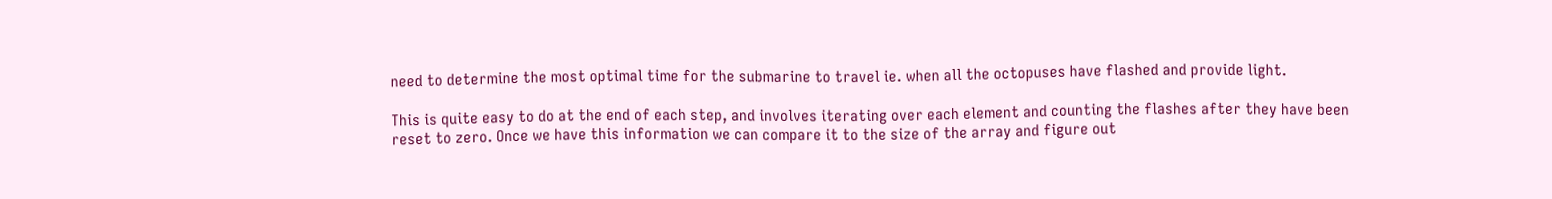need to determine the most optimal time for the submarine to travel ie. when all the octopuses have flashed and provide light.

This is quite easy to do at the end of each step, and involves iterating over each element and counting the flashes after they have been reset to zero. Once we have this information we can compare it to the size of the array and figure out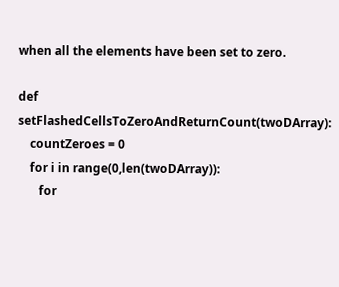when all the elements have been set to zero.

def setFlashedCellsToZeroAndReturnCount(twoDArray):
    countZeroes = 0
    for i in range(0,len(twoDArray)):
       for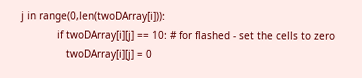j in range(0,len(twoDArray[i])):
            if twoDArray[i][j] == 10: # for flashed - set the cells to zero
               twoDArray[i][j] = 0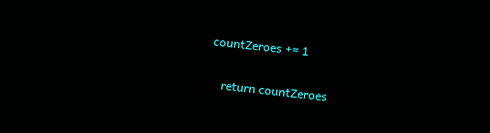countZeroes += 1

    return countZeroes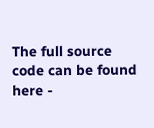The full source code can be found here -